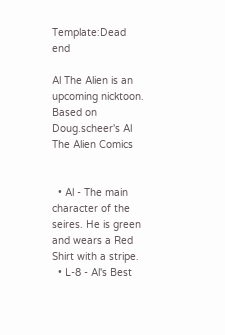Template:Dead end

Al The Alien is an upcoming nicktoon. Based on Doug.scheer's Al The Alien Comics


  • Al - The main character of the seires. He is green and wears a Red Shirt with a stripe.
  • L-8 - Al's Best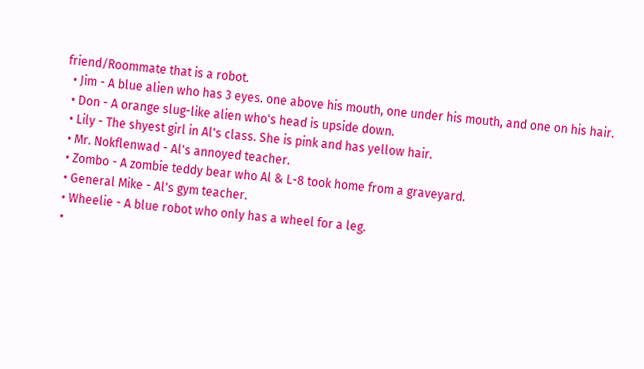friend/Roommate that is a robot.
  • Jim - A blue alien who has 3 eyes. one above his mouth, one under his mouth, and one on his hair.
  • Don - A orange slug-like alien who's head is upside down.
  • Lily - The shyest girl in Al's class. She is pink and has yellow hair.
  • Mr. Nokflenwad - Al's annoyed teacher.
  • Zombo - A zombie teddy bear who Al & L-8 took home from a graveyard.
  • General Mike - Al's gym teacher.
  • Wheelie - A blue robot who only has a wheel for a leg.
  •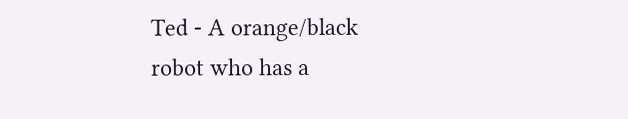Ted - A orange/black robot who has a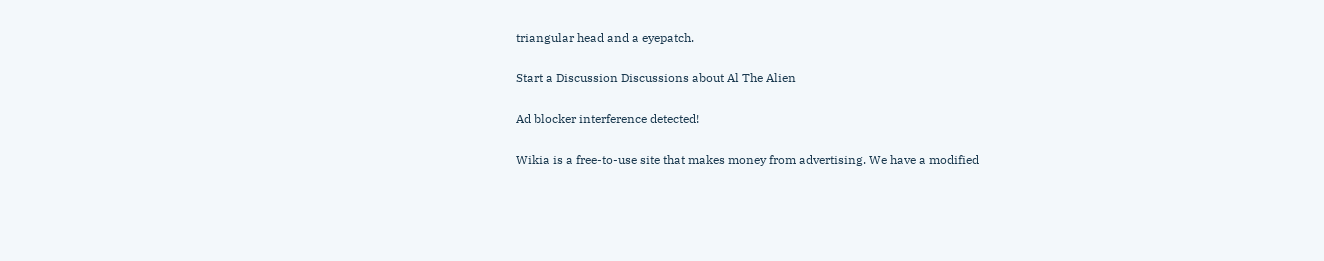triangular head and a eyepatch.

Start a Discussion Discussions about Al The Alien

Ad blocker interference detected!

Wikia is a free-to-use site that makes money from advertising. We have a modified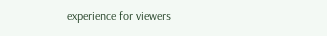experience for viewers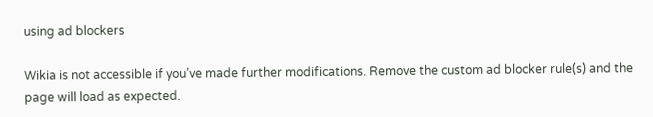using ad blockers

Wikia is not accessible if you’ve made further modifications. Remove the custom ad blocker rule(s) and the page will load as expected.